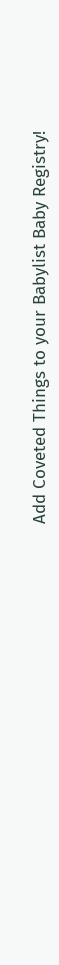Add Coveted Things to your Babylist Baby Registry!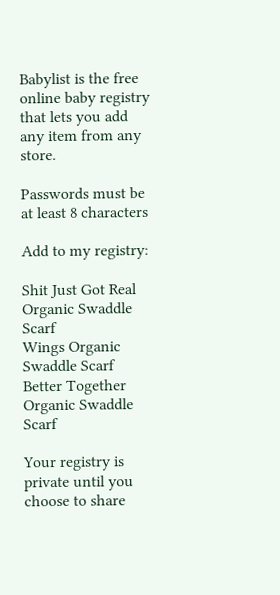Babylist is the free online baby registry that lets you add any item from any store.

Passwords must be at least 8 characters

Add to my registry:

Shit Just Got Real Organic Swaddle Scarf
Wings Organic Swaddle Scarf
Better Together Organic Swaddle Scarf

Your registry is private until you choose to share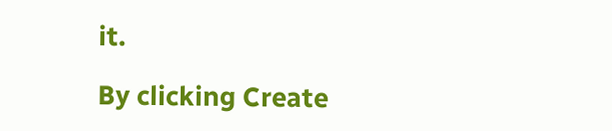it.

By clicking Create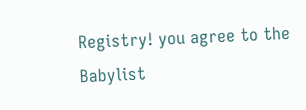Registry! you agree to the
Babylist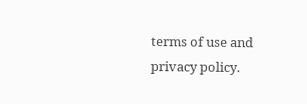terms of use and privacy policy.